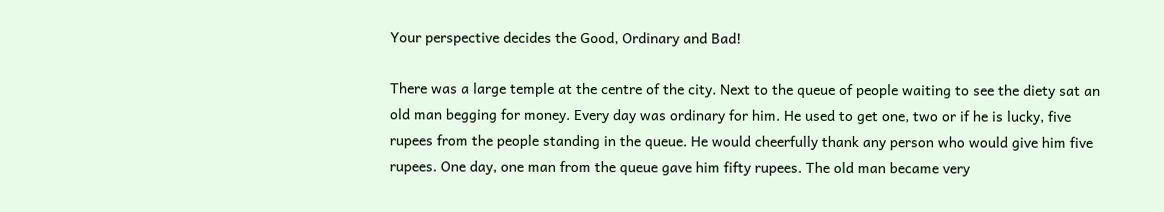Your perspective decides the Good, Ordinary and Bad!

There was a large temple at the centre of the city. Next to the queue of people waiting to see the diety sat an old man begging for money. Every day was ordinary for him. He used to get one, two or if he is lucky, five rupees from the people standing in the queue. He would cheerfully thank any person who would give him five rupees. One day, one man from the queue gave him fifty rupees. The old man became very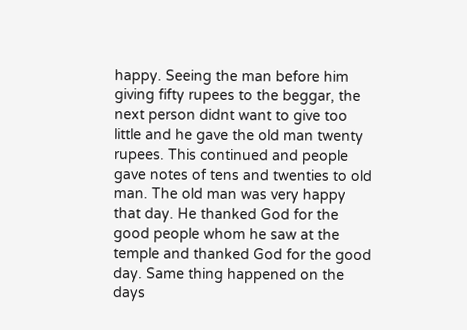happy. Seeing the man before him giving fifty rupees to the beggar, the next person didnt want to give too little and he gave the old man twenty rupees. This continued and people gave notes of tens and twenties to old man. The old man was very happy that day. He thanked God for the good people whom he saw at the temple and thanked God for the good day. Same thing happened on the days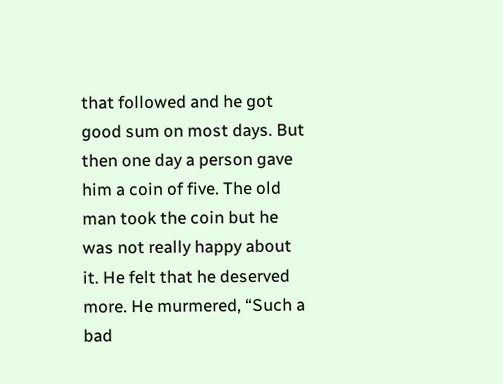that followed and he got good sum on most days. But then one day a person gave him a coin of five. The old man took the coin but he was not really happy about it. He felt that he deserved more. He murmered, “Such a bad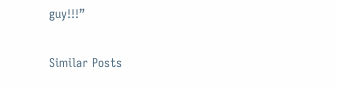guy!!!”

Similar Posts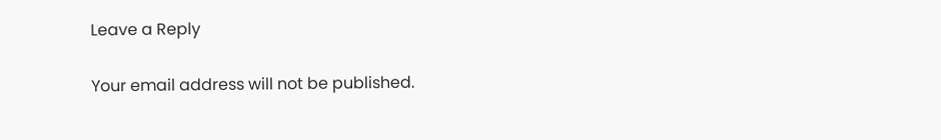Leave a Reply

Your email address will not be published.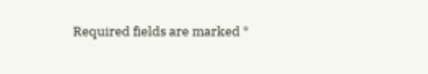Required fields are marked *